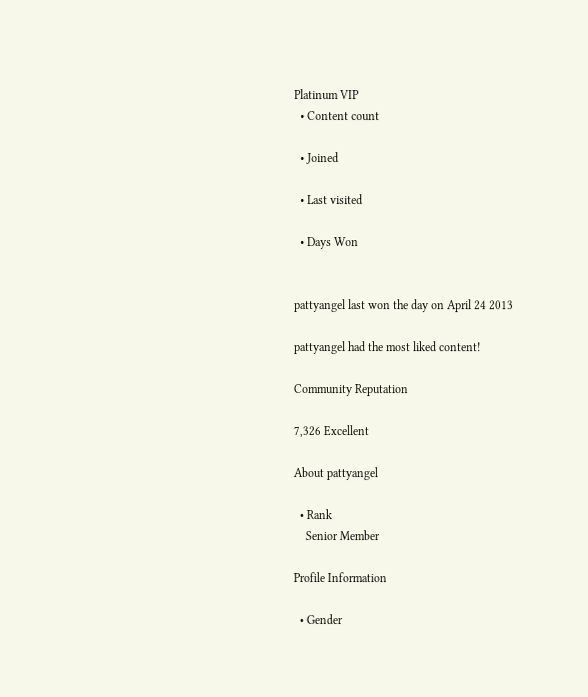Platinum VIP
  • Content count

  • Joined

  • Last visited

  • Days Won


pattyangel last won the day on April 24 2013

pattyangel had the most liked content!

Community Reputation

7,326 Excellent

About pattyangel

  • Rank
    Senior Member

Profile Information

  • Gender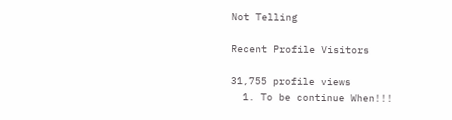Not Telling

Recent Profile Visitors

31,755 profile views
  1. To be continue When!!!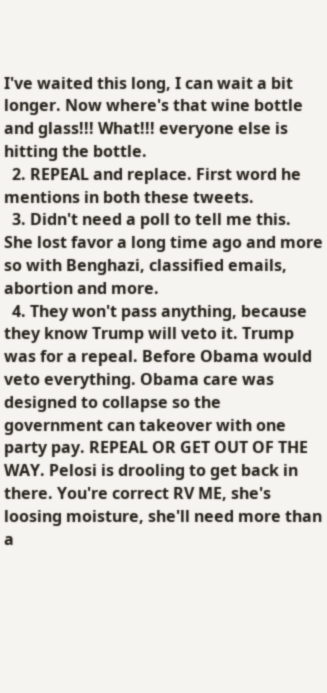I've waited this long, I can wait a bit longer. Now where's that wine bottle and glass!!! What!!! everyone else is hitting the bottle.
  2. REPEAL and replace. First word he mentions in both these tweets.
  3. Didn't need a poll to tell me this. She lost favor a long time ago and more so with Benghazi, classified emails, abortion and more.
  4. They won't pass anything, because they know Trump will veto it. Trump was for a repeal. Before Obama would veto everything. Obama care was designed to collapse so the government can takeover with one party pay. REPEAL OR GET OUT OF THE WAY. Pelosi is drooling to get back in there. You're correct RV ME, she's loosing moisture, she'll need more than a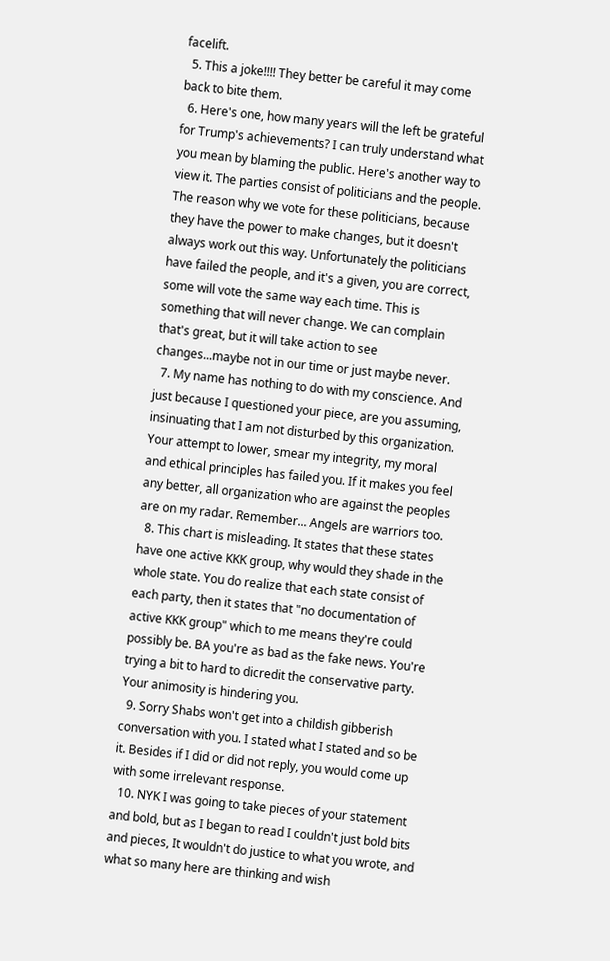facelift.
  5. This a joke!!!! They better be careful it may come back to bite them.
  6. Here's one, how many years will the left be grateful for Trump's achievements? I can truly understand what you mean by blaming the public. Here's another way to view it. The parties consist of politicians and the people. The reason why we vote for these politicians, because they have the power to make changes, but it doesn't always work out this way. Unfortunately the politicians have failed the people, and it's a given, you are correct, some will vote the same way each time. This is something that will never change. We can complain that's great, but it will take action to see changes...maybe not in our time or just maybe never.
  7. My name has nothing to do with my conscience. And just because I questioned your piece, are you assuming, insinuating that I am not disturbed by this organization. Your attempt to lower, smear my integrity, my moral and ethical principles has failed you. If it makes you feel any better, all organization who are against the peoples are on my radar. Remember... Angels are warriors too.
  8. This chart is misleading. It states that these states have one active KKK group, why would they shade in the whole state. You do realize that each state consist of each party, then it states that "no documentation of active KKK group" which to me means they're could possibly be. BA you're as bad as the fake news. You're trying a bit to hard to dicredit the conservative party. Your animosity is hindering you.
  9. Sorry Shabs won't get into a childish gibberish conversation with you. I stated what I stated and so be it. Besides if I did or did not reply, you would come up with some irrelevant response.
  10. NYK I was going to take pieces of your statement and bold, but as I began to read I couldn't just bold bits and pieces, It wouldn't do justice to what you wrote, and what so many here are thinking and wish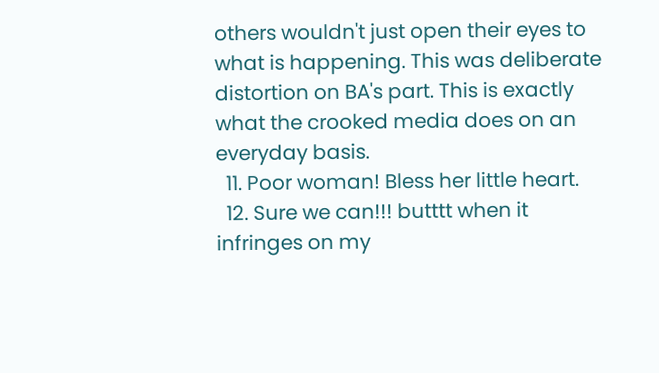others wouldn't just open their eyes to what is happening. This was deliberate distortion on BA's part. This is exactly what the crooked media does on an everyday basis.
  11. Poor woman! Bless her little heart.
  12. Sure we can!!! butttt when it infringes on my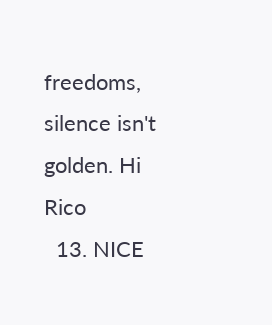freedoms, silence isn't golden. Hi Rico
  13. NICE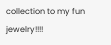collection to my fun jewelry!!!!